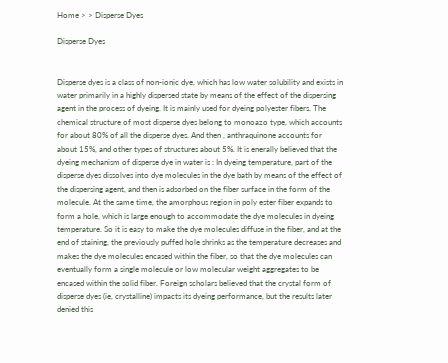Home > > Disperse Dyes

Disperse Dyes


Disperse dyes is a class of non-ionic dye, which has low water solubility and exists in water primarily in a highly dispersed state by means of the effect of the dispersing agent in the process of dyeing. It is mainly used for dyeing polyester fibers. The chemical structure of most disperse dyes belong to monoazo type, which accounts for about 80% of all the disperse dyes. And then , anthraquinone accounts for  about 15%, and other types of structures about 5%. It is enerally believed that the dyeing mechanism of disperse dye in water is : In dyeing temperature, part of the disperse dyes dissolves into dye molecules in the dye bath by means of the effect of the dispersing agent, and then is adsorbed on the fiber surface in the form of the molecule. At the same time, the amorphous region in poly ester fiber expands to form a hole, which is large enough to accommodate the dye molecules in dyeing temperature. So it is easy to make the dye molecules diffuse in the fiber, and at the end of staining, the previously puffed hole shrinks as the temperature decreases and makes the dye molecules encased within the fiber, so that the dye molecules can eventually form a single molecule or low molecular weight aggregates to be encased within the solid fiber. Foreign scholars believed that the crystal form of disperse dyes (ie, crystalline) impacts its dyeing performance, but the results later denied this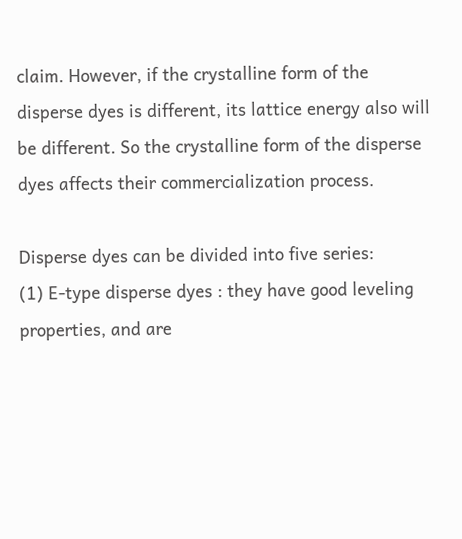claim. However, if the crystalline form of the  disperse dyes is different, its lattice energy also will be different. So the crystalline form of the disperse dyes affects their commercialization process.

Disperse dyes can be divided into five series:
(1) E-type disperse dyes : they have good leveling properties, and are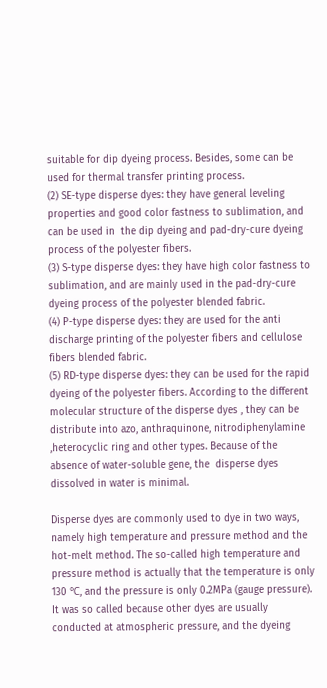suitable for dip dyeing process. Besides, some can be used for thermal transfer printing process.
(2) SE-type disperse dyes: they have general leveling properties and good color fastness to sublimation, and can be used in  the dip dyeing and pad-dry-cure dyeing process of the polyester fibers.
(3) S-type disperse dyes: they have high color fastness to sublimation, and are mainly used in the pad-dry-cure dyeing process of the polyester blended fabric.
(4) P-type disperse dyes: they are used for the anti discharge printing of the polyester fibers and cellulose fibers blended fabric.
(5) RD-type disperse dyes: they can be used for the rapid dyeing of the polyester fibers. According to the different molecular structure of the disperse dyes , they can be distribute into azo, anthraquinone, nitrodiphenylamine ,heterocyclic ring and other types. Because of the absence of water-soluble gene, the  disperse dyes dissolved in water is minimal.

Disperse dyes are commonly used to dye in two ways, namely high temperature and pressure method and the hot-melt method. The so-called high temperature and pressure method is actually that the temperature is only 130 ℃, and the pressure is only 0.2MPa (gauge pressure). It was so called because other dyes are usually conducted at atmospheric pressure, and the dyeing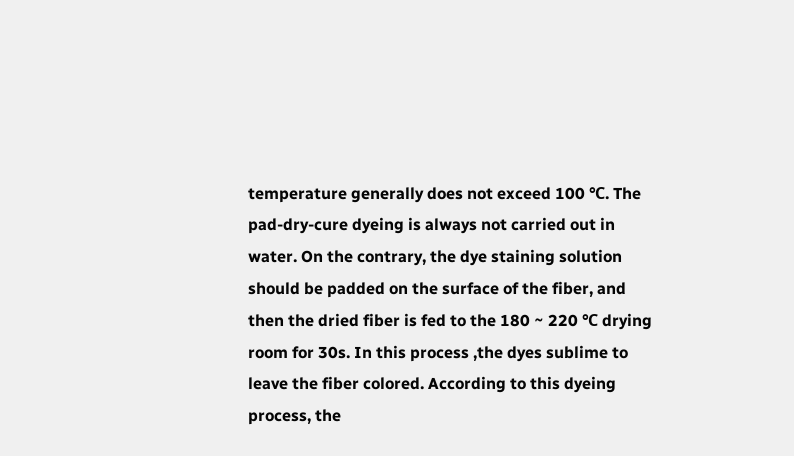temperature generally does not exceed 100 ℃. The pad-dry-cure dyeing is always not carried out in water. On the contrary, the dye staining solution should be padded on the surface of the fiber, and then the dried fiber is fed to the 180 ~ 220 ℃ drying room for 30s. In this process ,the dyes sublime to leave the fiber colored. According to this dyeing process, the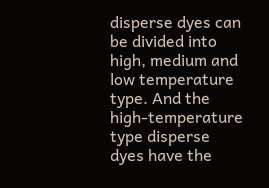disperse dyes can be divided into high, medium and low temperature type. And the high-temperature type disperse dyes have the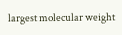largest molecular weight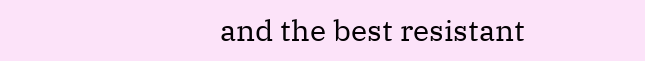and the best resistant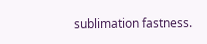sublimation fastness.